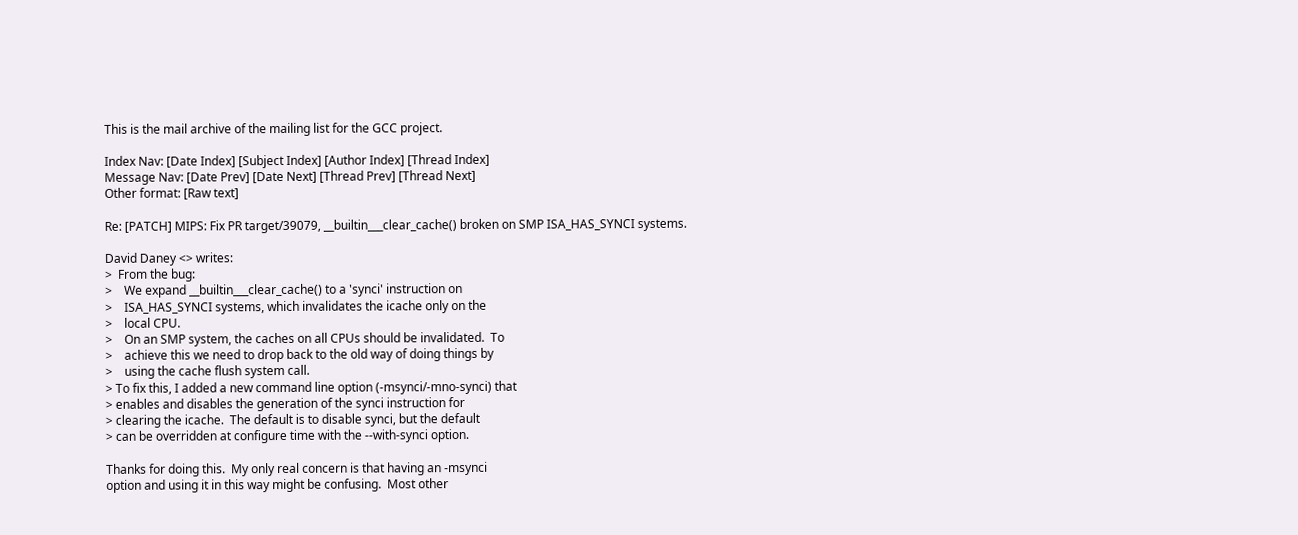This is the mail archive of the mailing list for the GCC project.

Index Nav: [Date Index] [Subject Index] [Author Index] [Thread Index]
Message Nav: [Date Prev] [Date Next] [Thread Prev] [Thread Next]
Other format: [Raw text]

Re: [PATCH] MIPS: Fix PR target/39079, __builtin___clear_cache() broken on SMP ISA_HAS_SYNCI systems.

David Daney <> writes:
>  From the bug:
>    We expand __builtin___clear_cache() to a 'synci' instruction on
>    ISA_HAS_SYNCI systems, which invalidates the icache only on the
>    local CPU.
>    On an SMP system, the caches on all CPUs should be invalidated.  To
>    achieve this we need to drop back to the old way of doing things by
>    using the cache flush system call.
> To fix this, I added a new command line option (-msynci/-mno-synci) that
> enables and disables the generation of the synci instruction for
> clearing the icache.  The default is to disable synci, but the default
> can be overridden at configure time with the --with-synci option.

Thanks for doing this.  My only real concern is that having an -msynci
option and using it in this way might be confusing.  Most other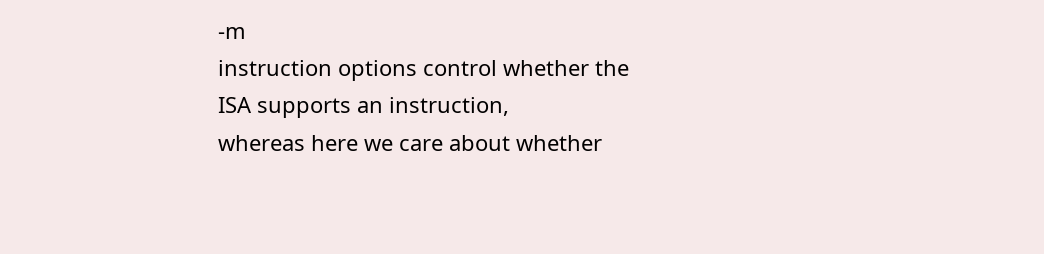-m
instruction options control whether the ISA supports an instruction,
whereas here we care about whether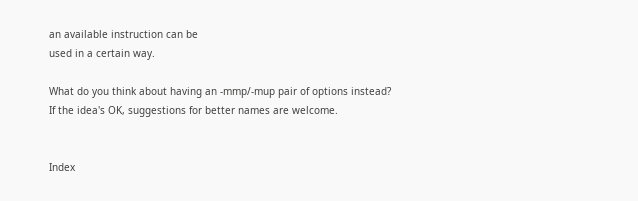an available instruction can be
used in a certain way.

What do you think about having an -mmp/-mup pair of options instead?
If the idea's OK, suggestions for better names are welcome.


Index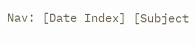Nav: [Date Index] [Subject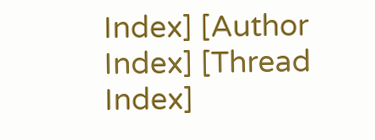Index] [Author Index] [Thread Index]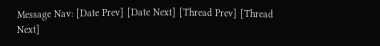Message Nav: [Date Prev] [Date Next] [Thread Prev] [Thread Next]